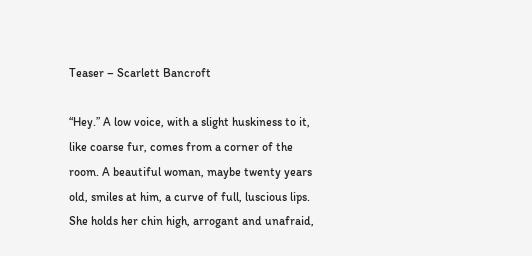Teaser – Scarlett Bancroft

“Hey.” A low voice, with a slight huskiness to it, like coarse fur, comes from a corner of the room. A beautiful woman, maybe twenty years old, smiles at him, a curve of full, luscious lips. She holds her chin high, arrogant and unafraid,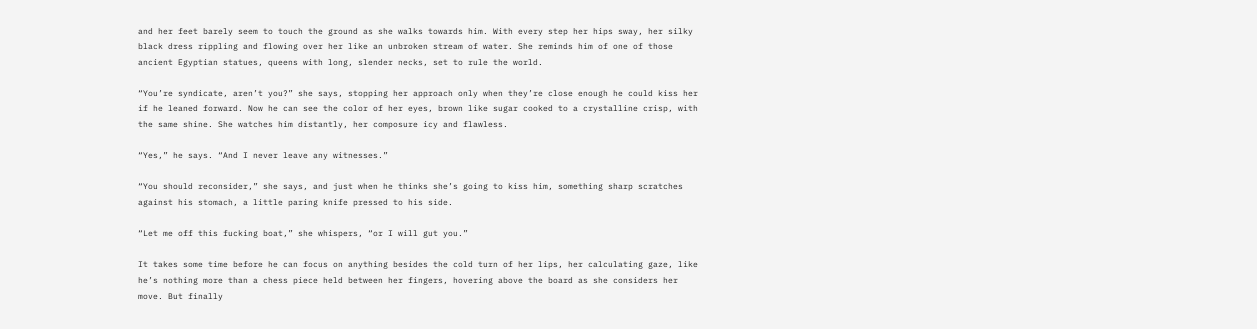and her feet barely seem to touch the ground as she walks towards him. With every step her hips sway, her silky black dress rippling and flowing over her like an unbroken stream of water. She reminds him of one of those ancient Egyptian statues, queens with long, slender necks, set to rule the world.

“You’re syndicate, aren’t you?” she says, stopping her approach only when they’re close enough he could kiss her if he leaned forward. Now he can see the color of her eyes, brown like sugar cooked to a crystalline crisp, with the same shine. She watches him distantly, her composure icy and flawless.

“Yes,” he says. “And I never leave any witnesses.”

“You should reconsider,” she says, and just when he thinks she’s going to kiss him, something sharp scratches against his stomach, a little paring knife pressed to his side.

“Let me off this fucking boat,” she whispers, “or I will gut you.”

It takes some time before he can focus on anything besides the cold turn of her lips, her calculating gaze, like he’s nothing more than a chess piece held between her fingers, hovering above the board as she considers her move. But finally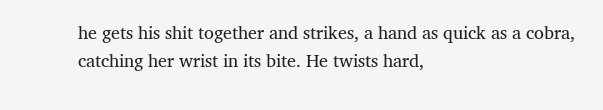he gets his shit together and strikes, a hand as quick as a cobra, catching her wrist in its bite. He twists hard,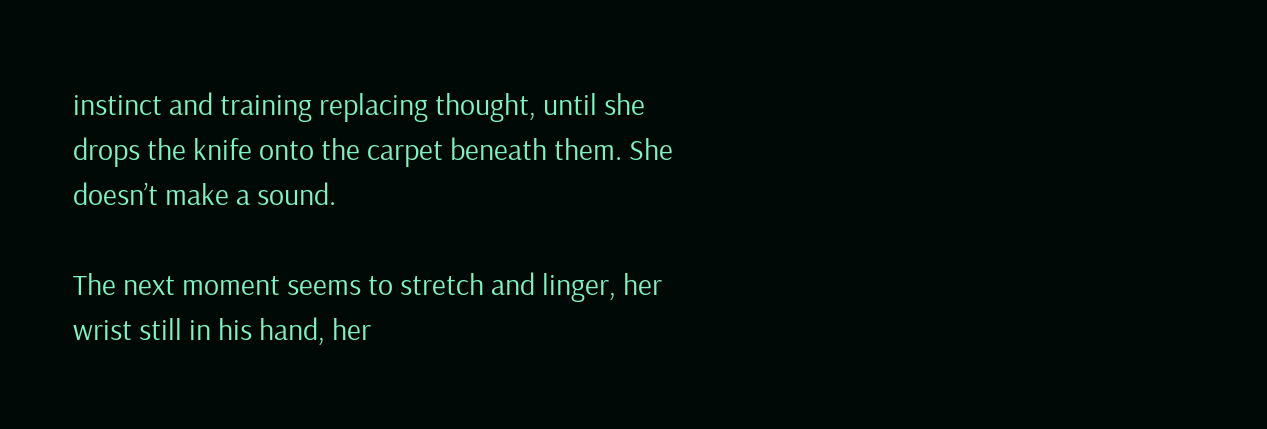instinct and training replacing thought, until she drops the knife onto the carpet beneath them. She doesn’t make a sound.

The next moment seems to stretch and linger, her wrist still in his hand, her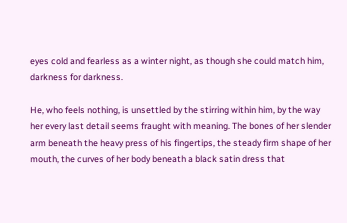eyes cold and fearless as a winter night, as though she could match him, darkness for darkness.

He, who feels nothing, is unsettled by the stirring within him, by the way her every last detail seems fraught with meaning. The bones of her slender arm beneath the heavy press of his fingertips, the steady firm shape of her mouth, the curves of her body beneath a black satin dress that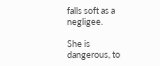falls soft as a negligee.

She is dangerous, to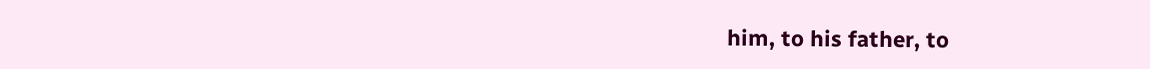him, to his father, to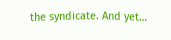the syndicate. And yet…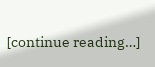[continue reading…]